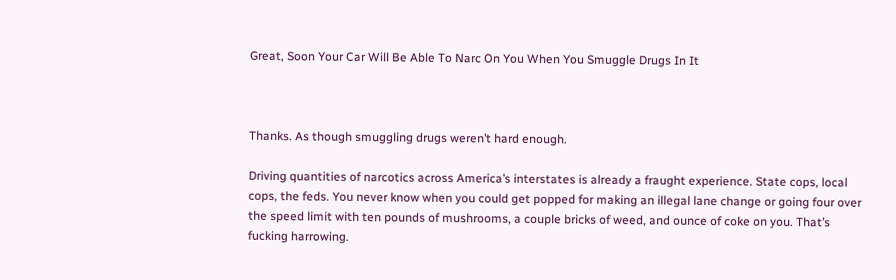Great, Soon Your Car Will Be Able To Narc On You When You Smuggle Drugs In It



Thanks. As though smuggling drugs weren’t hard enough.

Driving quantities of narcotics across America’s interstates is already a fraught experience. State cops, local cops, the feds. You never know when you could get popped for making an illegal lane change or going four over the speed limit with ten pounds of mushrooms, a couple bricks of weed, and ounce of coke on you. That’s fucking harrowing.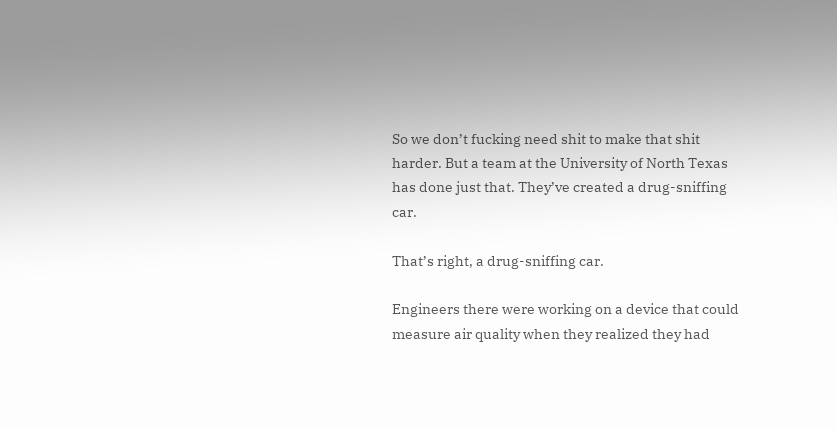So we don’t fucking need shit to make that shit harder. But a team at the University of North Texas has done just that. They’ve created a drug-sniffing car.

That’s right, a drug-sniffing car.

Engineers there were working on a device that could measure air quality when they realized they had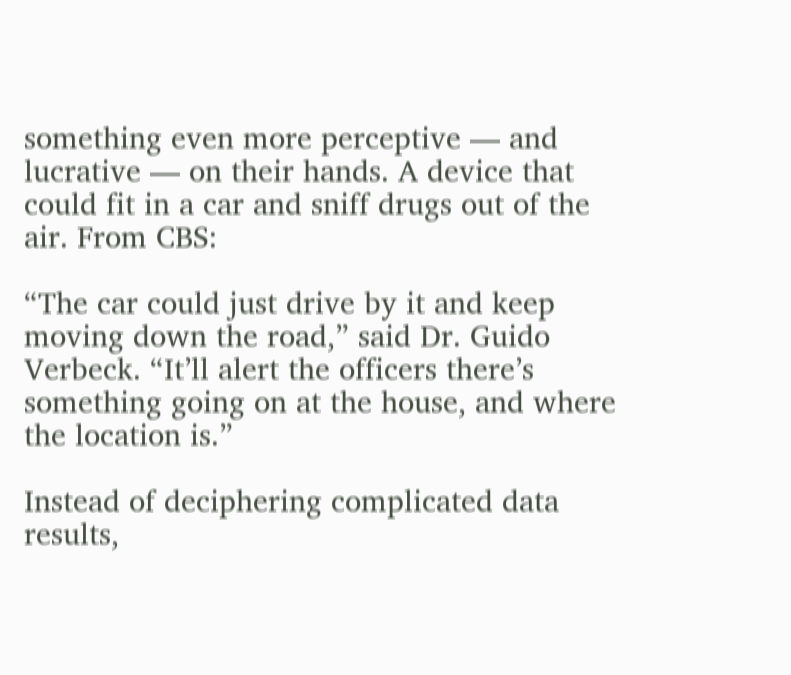something even more perceptive — and lucrative — on their hands. A device that could fit in a car and sniff drugs out of the air. From CBS:

“The car could just drive by it and keep moving down the road,” said Dr. Guido Verbeck. “It’ll alert the officers there’s something going on at the house, and where the location is.”

Instead of deciphering complicated data results,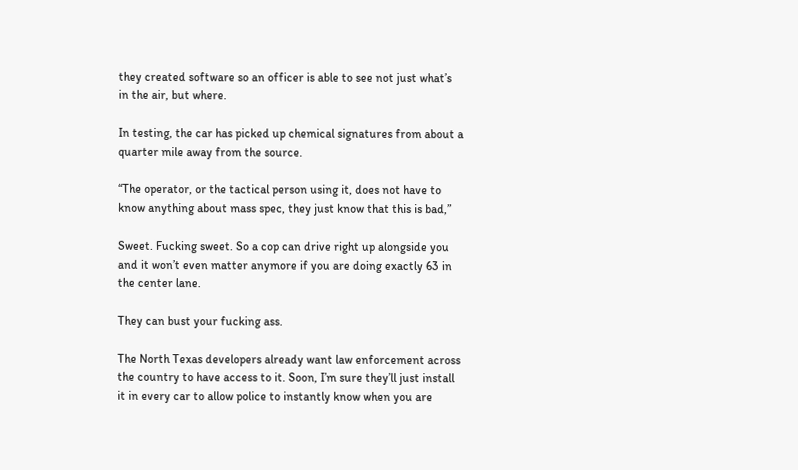they created software so an officer is able to see not just what’s in the air, but where.

In testing, the car has picked up chemical signatures from about a quarter mile away from the source.

“The operator, or the tactical person using it, does not have to know anything about mass spec, they just know that this is bad,”

Sweet. Fucking sweet. So a cop can drive right up alongside you and it won’t even matter anymore if you are doing exactly 63 in the center lane.

They can bust your fucking ass.

The North Texas developers already want law enforcement across the country to have access to it. Soon, I’m sure they’ll just install it in every car to allow police to instantly know when you are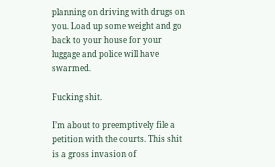planning on driving with drugs on you. Load up some weight and go back to your house for your luggage and police will have swarmed.

Fucking shit.

I’m about to preemptively file a petition with the courts. This shit is a gross invasion of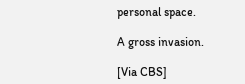personal space.

A gross invasion.

[Via CBS]